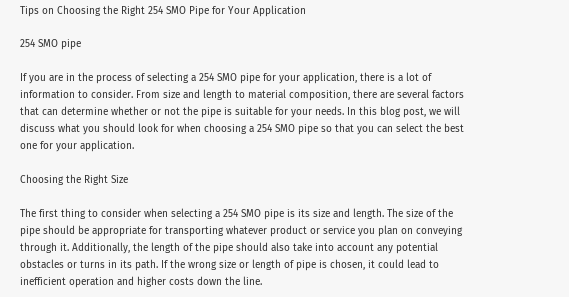Tips on Choosing the Right 254 SMO Pipe for Your Application

254 SMO pipe

If you are in the process of selecting a 254 SMO pipe for your application, there is a lot of information to consider. From size and length to material composition, there are several factors that can determine whether or not the pipe is suitable for your needs. In this blog post, we will discuss what you should look for when choosing a 254 SMO pipe so that you can select the best one for your application.

Choosing the Right Size

The first thing to consider when selecting a 254 SMO pipe is its size and length. The size of the pipe should be appropriate for transporting whatever product or service you plan on conveying through it. Additionally, the length of the pipe should also take into account any potential obstacles or turns in its path. If the wrong size or length of pipe is chosen, it could lead to inefficient operation and higher costs down the line.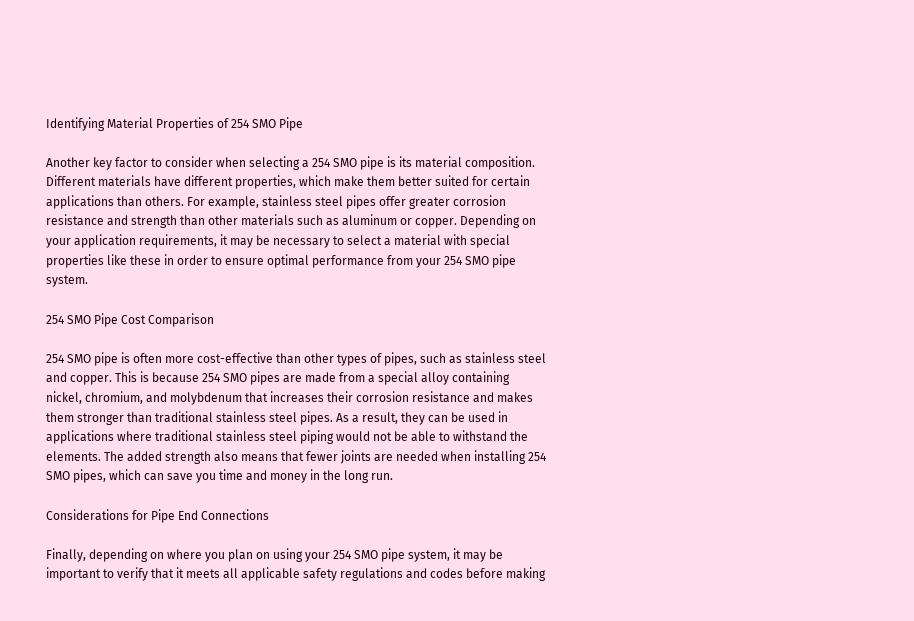Identifying Material Properties of 254 SMO Pipe

Another key factor to consider when selecting a 254 SMO pipe is its material composition. Different materials have different properties, which make them better suited for certain applications than others. For example, stainless steel pipes offer greater corrosion resistance and strength than other materials such as aluminum or copper. Depending on your application requirements, it may be necessary to select a material with special properties like these in order to ensure optimal performance from your 254 SMO pipe system.

254 SMO Pipe Cost Comparison

254 SMO pipe is often more cost-effective than other types of pipes, such as stainless steel and copper. This is because 254 SMO pipes are made from a special alloy containing nickel, chromium, and molybdenum that increases their corrosion resistance and makes them stronger than traditional stainless steel pipes. As a result, they can be used in applications where traditional stainless steel piping would not be able to withstand the elements. The added strength also means that fewer joints are needed when installing 254 SMO pipes, which can save you time and money in the long run.

Considerations for Pipe End Connections

Finally, depending on where you plan on using your 254 SMO pipe system, it may be important to verify that it meets all applicable safety regulations and codes before making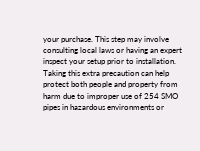your purchase. This step may involve consulting local laws or having an expert inspect your setup prior to installation. Taking this extra precaution can help protect both people and property from harm due to improper use of 254 SMO pipes in hazardous environments or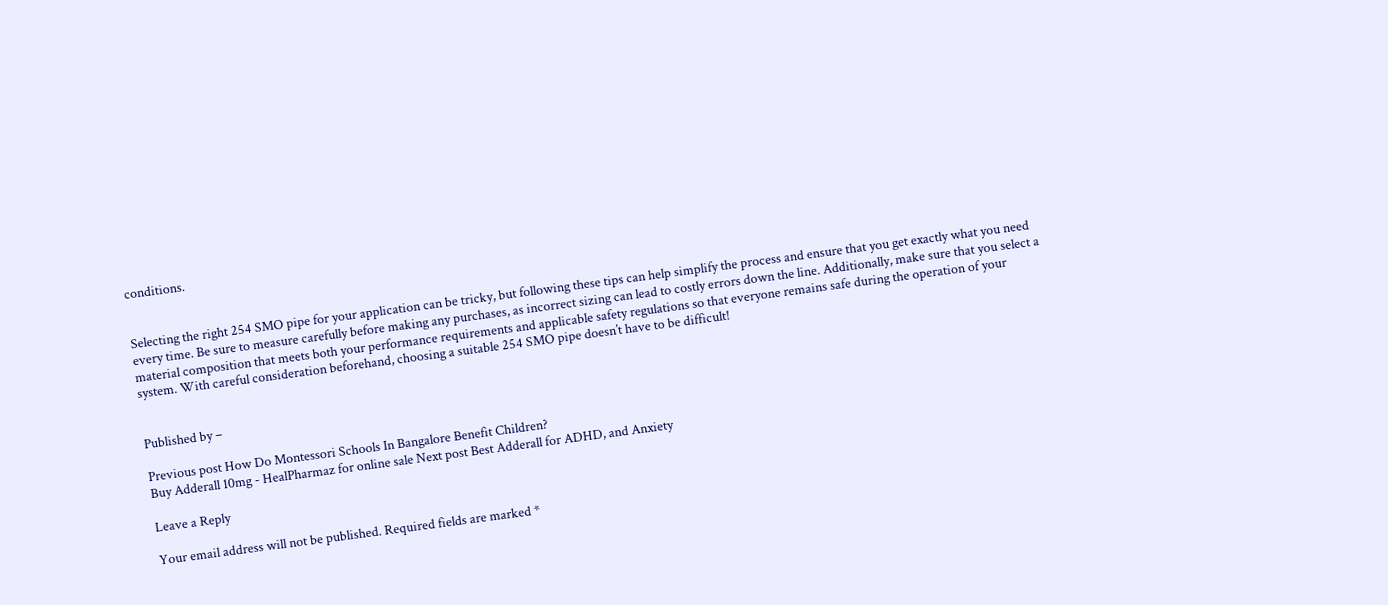conditions.


Selecting the right 254 SMO pipe for your application can be tricky, but following these tips can help simplify the process and ensure that you get exactly what you need every time. Be sure to measure carefully before making any purchases, as incorrect sizing can lead to costly errors down the line. Additionally, make sure that you select a material composition that meets both your performance requirements and applicable safety regulations so that everyone remains safe during the operation of your system. With careful consideration beforehand, choosing a suitable 254 SMO pipe doesn’t have to be difficult!


Published by –

Previous post How Do Montessori Schools In Bangalore Benefit Children?
Buy Adderall 10mg - HealPharmaz for online sale Next post Best Adderall for ADHD, and Anxiety

Leave a Reply

Your email address will not be published. Required fields are marked *